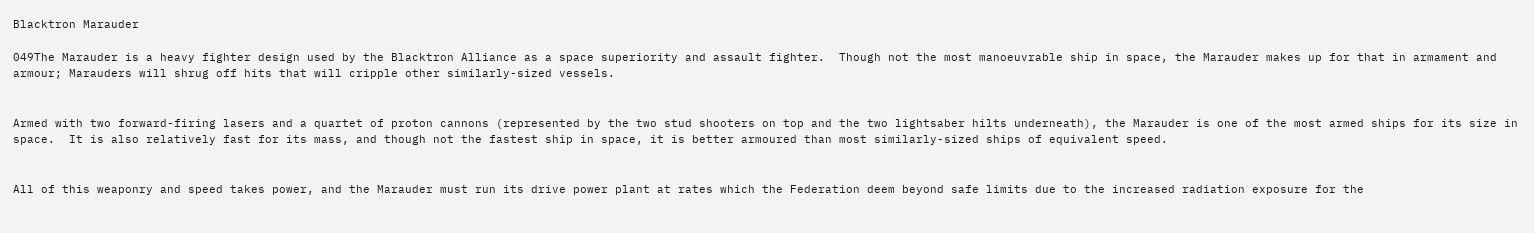Blacktron Marauder

049The Marauder is a heavy fighter design used by the Blacktron Alliance as a space superiority and assault fighter.  Though not the most manoeuvrable ship in space, the Marauder makes up for that in armament and armour; Marauders will shrug off hits that will cripple other similarly-sized vessels.


Armed with two forward-firing lasers and a quartet of proton cannons (represented by the two stud shooters on top and the two lightsaber hilts underneath), the Marauder is one of the most armed ships for its size in space.  It is also relatively fast for its mass, and though not the fastest ship in space, it is better armoured than most similarly-sized ships of equivalent speed.


All of this weaponry and speed takes power, and the Marauder must run its drive power plant at rates which the Federation deem beyond safe limits due to the increased radiation exposure for the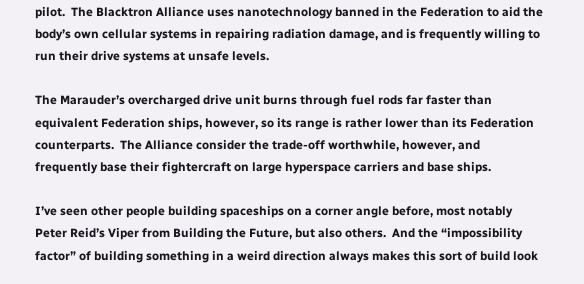pilot.  The Blacktron Alliance uses nanotechnology banned in the Federation to aid the body’s own cellular systems in repairing radiation damage, and is frequently willing to run their drive systems at unsafe levels.

The Marauder’s overcharged drive unit burns through fuel rods far faster than equivalent Federation ships, however, so its range is rather lower than its Federation counterparts.  The Alliance consider the trade-off worthwhile, however, and frequently base their fightercraft on large hyperspace carriers and base ships.

I’ve seen other people building spaceships on a corner angle before, most notably Peter Reid’s Viper from Building the Future, but also others.  And the “impossibility factor” of building something in a weird direction always makes this sort of build look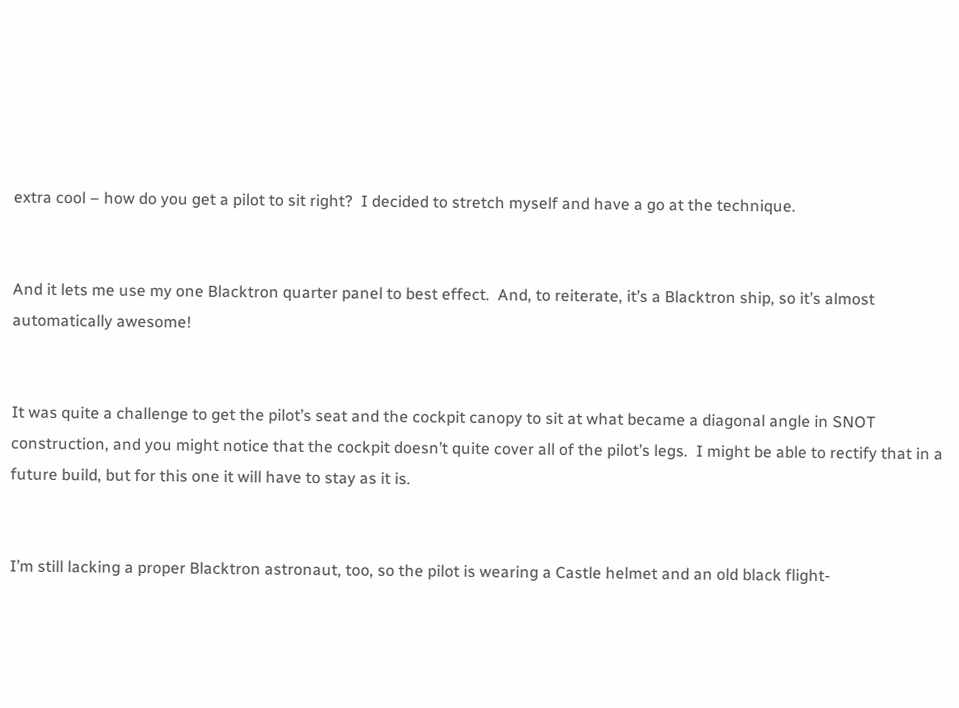extra cool – how do you get a pilot to sit right?  I decided to stretch myself and have a go at the technique.


And it lets me use my one Blacktron quarter panel to best effect.  And, to reiterate, it’s a Blacktron ship, so it’s almost automatically awesome!


It was quite a challenge to get the pilot’s seat and the cockpit canopy to sit at what became a diagonal angle in SNOT construction, and you might notice that the cockpit doesn’t quite cover all of the pilot’s legs.  I might be able to rectify that in a future build, but for this one it will have to stay as it is.


I’m still lacking a proper Blacktron astronaut, too, so the pilot is wearing a Castle helmet and an old black flight-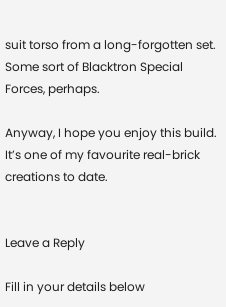suit torso from a long-forgotten set.  Some sort of Blacktron Special Forces, perhaps.

Anyway, I hope you enjoy this build.  It’s one of my favourite real-brick creations to date.


Leave a Reply

Fill in your details below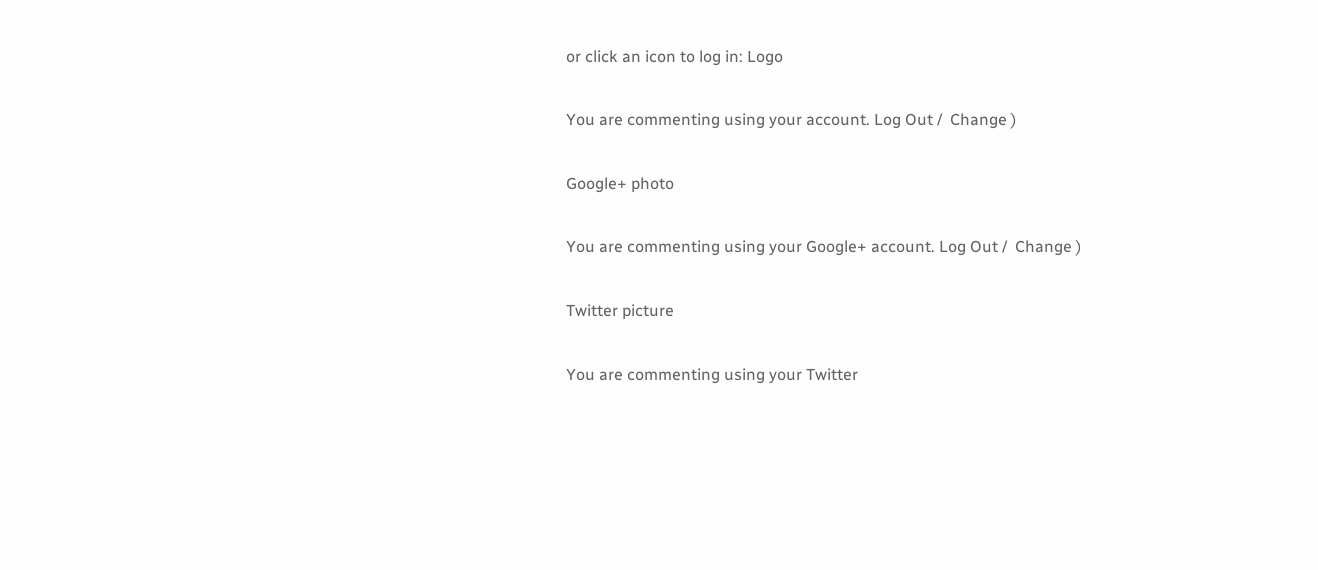or click an icon to log in: Logo

You are commenting using your account. Log Out /  Change )

Google+ photo

You are commenting using your Google+ account. Log Out /  Change )

Twitter picture

You are commenting using your Twitter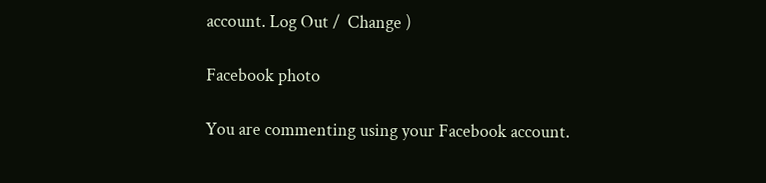account. Log Out /  Change )

Facebook photo

You are commenting using your Facebook account.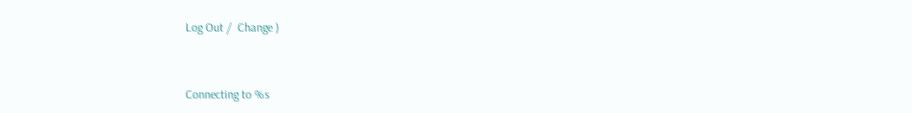Log Out /  Change )


Connecting to %s